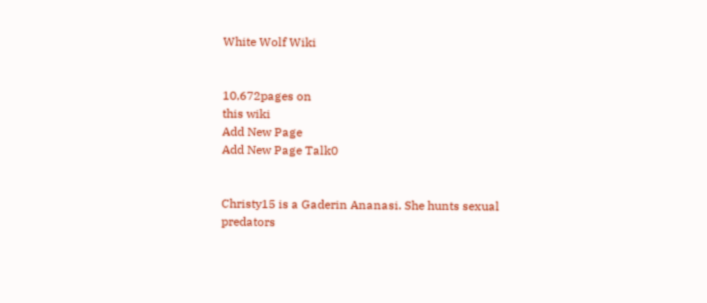White Wolf Wiki


10,672pages on
this wiki
Add New Page
Add New Page Talk0


Christy15 is a Gaderin Ananasi. She hunts sexual predators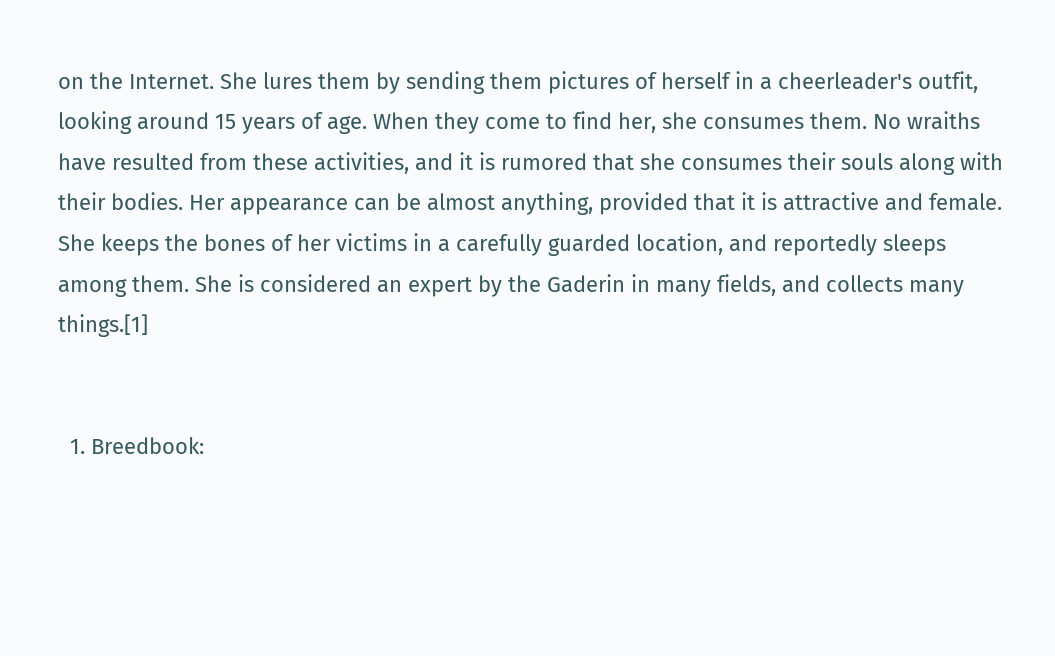on the Internet. She lures them by sending them pictures of herself in a cheerleader's outfit, looking around 15 years of age. When they come to find her, she consumes them. No wraiths have resulted from these activities, and it is rumored that she consumes their souls along with their bodies. Her appearance can be almost anything, provided that it is attractive and female. She keeps the bones of her victims in a carefully guarded location, and reportedly sleeps among them. She is considered an expert by the Gaderin in many fields, and collects many things.[1]


  1. Breedbook: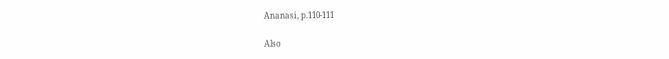Ananasi, p.110-111

Also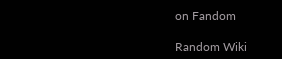on Fandom

Random Wiki